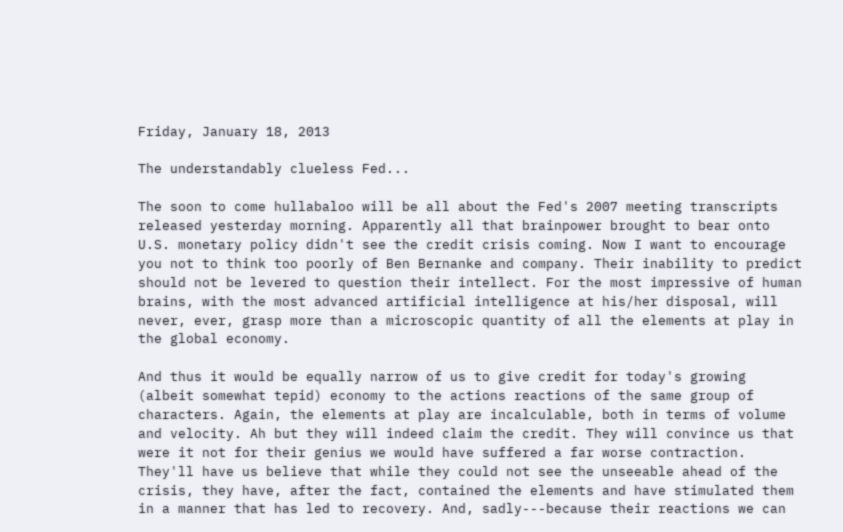Friday, January 18, 2013

The understandably clueless Fed...

The soon to come hullabaloo will be all about the Fed's 2007 meeting transcripts released yesterday morning. Apparently all that brainpower brought to bear onto U.S. monetary policy didn't see the credit crisis coming. Now I want to encourage you not to think too poorly of Ben Bernanke and company. Their inability to predict should not be levered to question their intellect. For the most impressive of human brains, with the most advanced artificial intelligence at his/her disposal, will never, ever, grasp more than a microscopic quantity of all the elements at play in the global economy.

And thus it would be equally narrow of us to give credit for today's growing (albeit somewhat tepid) economy to the actions reactions of the same group of characters. Again, the elements at play are incalculable, both in terms of volume and velocity. Ah but they will indeed claim the credit. They will convince us that were it not for their genius we would have suffered a far worse contraction. They'll have us believe that while they could not see the unseeable ahead of the crisis, they have, after the fact, contained the elements and have stimulated them in a manner that has led to recovery. And, sadly---because their reactions we can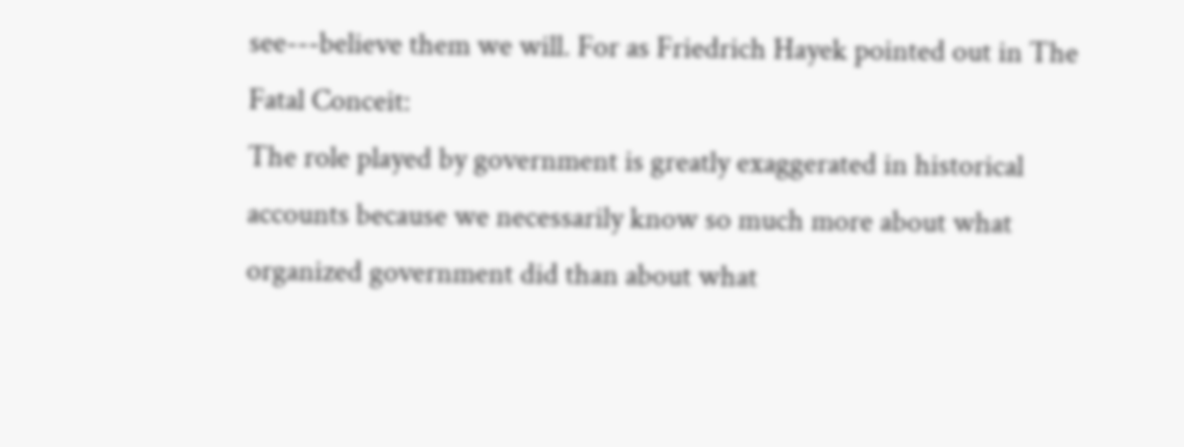see---believe them we will. For as Friedrich Hayek pointed out in The Fatal Conceit:
The role played by government is greatly exaggerated in historical accounts because we necessarily know so much more about what organized government did than about what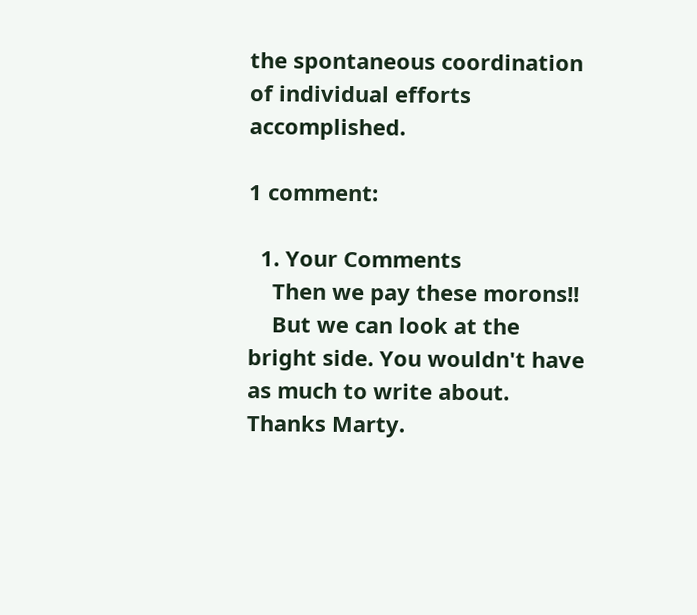the spontaneous coordination of individual efforts accomplished.

1 comment:

  1. Your Comments
    Then we pay these morons!!
    But we can look at the bright side. You wouldn't have as much to write about. Thanks Marty.